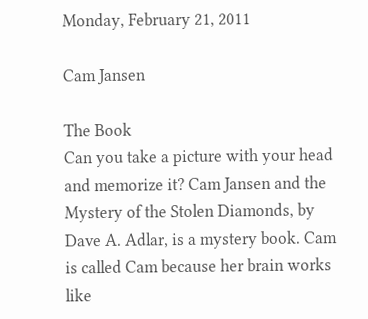Monday, February 21, 2011

Cam Jansen

The Book
Can you take a picture with your head and memorize it? Cam Jansen and the Mystery of the Stolen Diamonds, by Dave A. Adlar, is a mystery book. Cam is called Cam because her brain works like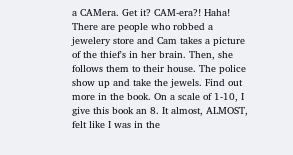a CAMera. Get it? CAM-era?! Haha! There are people who robbed a jewelery store and Cam takes a picture of the thief's in her brain. Then, she follows them to their house. The police show up and take the jewels. Find out more in the book. On a scale of 1-10, I give this book an 8. It almost, ALMOST, felt like I was in the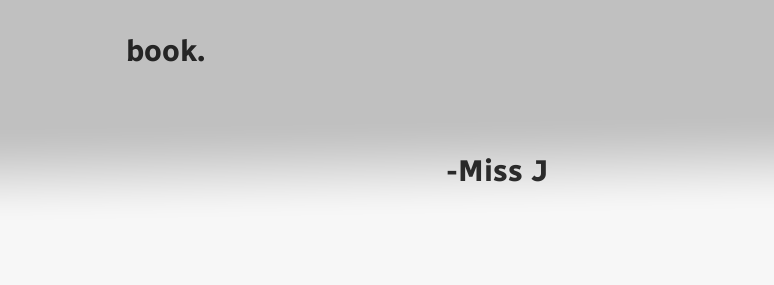book.

                                        -Miss J